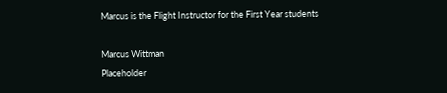Marcus is the Flight Instructor for the First Year students

Marcus Wittman
Placeholder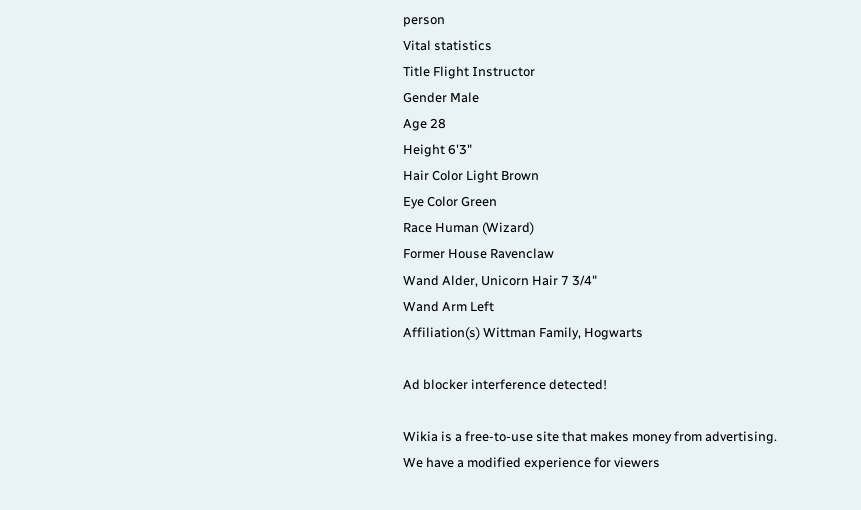person
Vital statistics
Title Flight Instructor
Gender Male
Age 28
Height 6'3"
Hair Color Light Brown
Eye Color Green
Race Human (Wizard)
Former House Ravenclaw
Wand Alder, Unicorn Hair 7 3/4"
Wand Arm Left
Affiliation(s) Wittman Family, Hogwarts

Ad blocker interference detected!

Wikia is a free-to-use site that makes money from advertising. We have a modified experience for viewers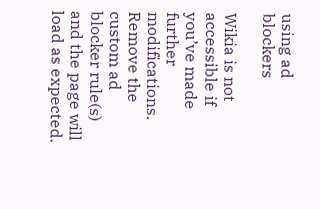using ad blockers

Wikia is not accessible if you’ve made further modifications. Remove the custom ad blocker rule(s) and the page will load as expected.